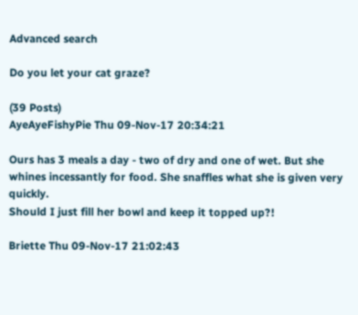Advanced search

Do you let your cat graze?

(39 Posts)
AyeAyeFishyPie Thu 09-Nov-17 20:34:21

Ours has 3 meals a day - two of dry and one of wet. But she whines incessantly for food. She snaffles what she is given very quickly.
Should I just fill her bowl and keep it topped up?!

Briette Thu 09-Nov-17 21:02:43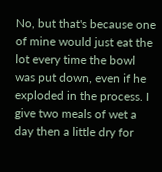No, but that's because one of mine would just eat the lot every time the bowl was put down, even if he exploded in the process. I give two meals of wet a day then a little dry for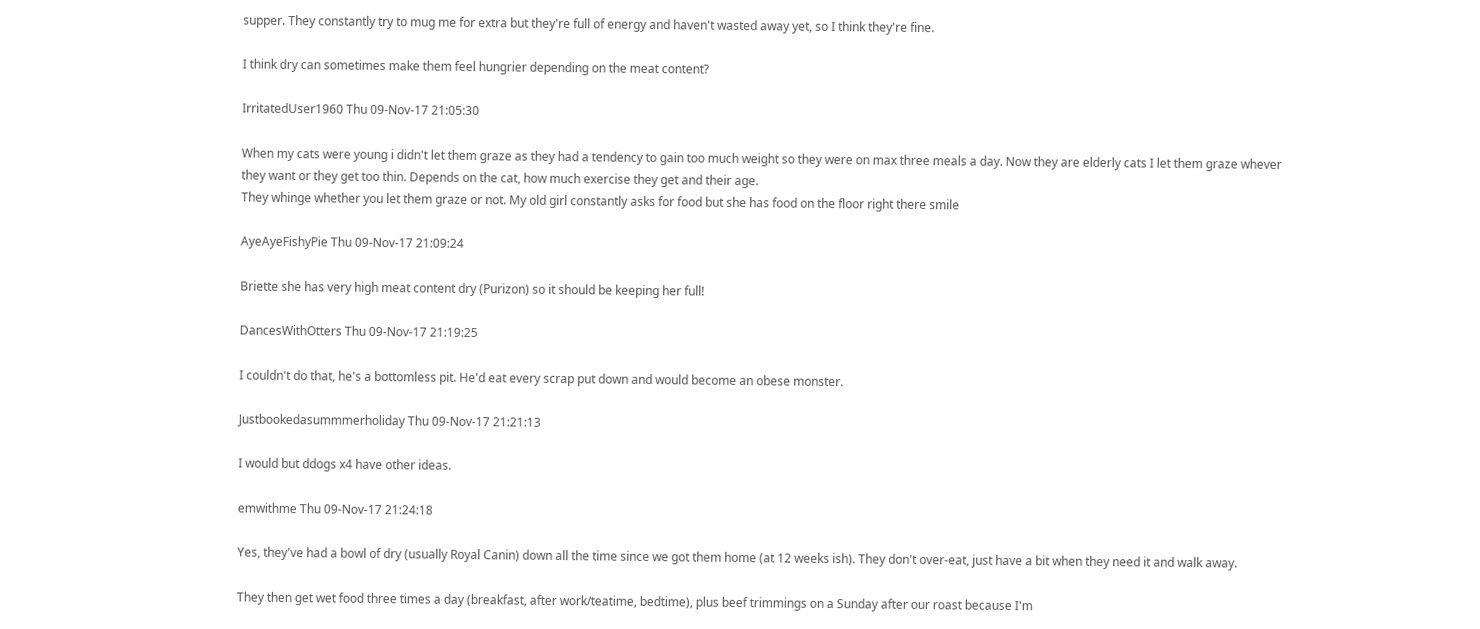supper. They constantly try to mug me for extra but they're full of energy and haven't wasted away yet, so I think they're fine.

I think dry can sometimes make them feel hungrier depending on the meat content?

IrritatedUser1960 Thu 09-Nov-17 21:05:30

When my cats were young i didn't let them graze as they had a tendency to gain too much weight so they were on max three meals a day. Now they are elderly cats I let them graze whever they want or they get too thin. Depends on the cat, how much exercise they get and their age.
They whinge whether you let them graze or not. My old girl constantly asks for food but she has food on the floor right there smile

AyeAyeFishyPie Thu 09-Nov-17 21:09:24

Briette she has very high meat content dry (Purizon) so it should be keeping her full!

DancesWithOtters Thu 09-Nov-17 21:19:25

I couldn't do that, he's a bottomless pit. He'd eat every scrap put down and would become an obese monster.

Justbookedasummmerholiday Thu 09-Nov-17 21:21:13

I would but ddogs x4 have other ideas.

emwithme Thu 09-Nov-17 21:24:18

Yes, they've had a bowl of dry (usually Royal Canin) down all the time since we got them home (at 12 weeks ish). They don't over-eat, just have a bit when they need it and walk away.

They then get wet food three times a day (breakfast, after work/teatime, bedtime), plus beef trimmings on a Sunday after our roast because I'm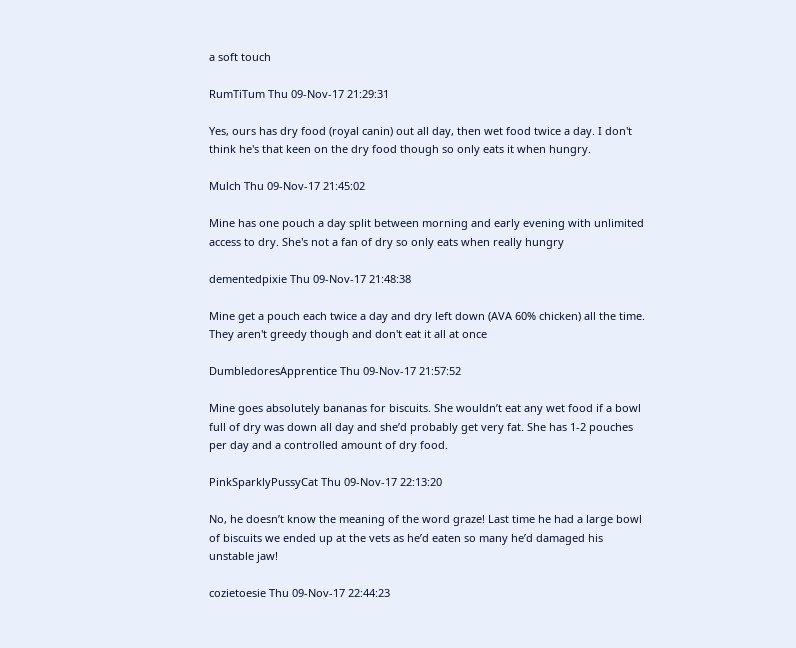a soft touch

RumTiTum Thu 09-Nov-17 21:29:31

Yes, ours has dry food (royal canin) out all day, then wet food twice a day. I don't think he's that keen on the dry food though so only eats it when hungry.

Mulch Thu 09-Nov-17 21:45:02

Mine has one pouch a day split between morning and early evening with unlimited access to dry. She's not a fan of dry so only eats when really hungry

dementedpixie Thu 09-Nov-17 21:48:38

Mine get a pouch each twice a day and dry left down (AVA 60% chicken) all the time. They aren't greedy though and don't eat it all at once

DumbledoresApprentice Thu 09-Nov-17 21:57:52

Mine goes absolutely bananas for biscuits. She wouldn’t eat any wet food if a bowl full of dry was down all day and she’d probably get very fat. She has 1-2 pouches per day and a controlled amount of dry food.

PinkSparklyPussyCat Thu 09-Nov-17 22:13:20

No, he doesn’t know the meaning of the word graze! Last time he had a large bowl of biscuits we ended up at the vets as he’d eaten so many he’d damaged his unstable jaw!

cozietoesie Thu 09-Nov-17 22:44:23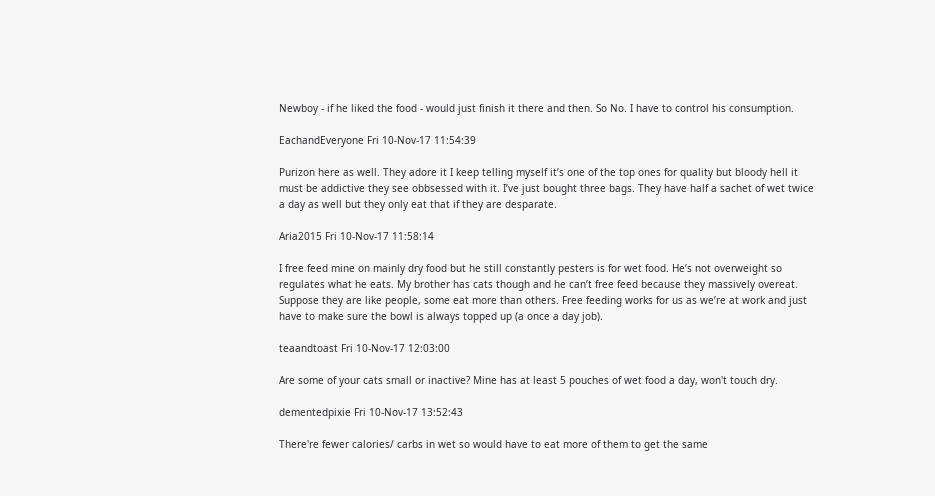Newboy - if he liked the food - would just finish it there and then. So No. I have to control his consumption.

EachandEveryone Fri 10-Nov-17 11:54:39

Purizon here as well. They adore it I keep telling myself it’s one of the top ones for quality but bloody hell it must be addictive they see obbsessed with it. I’ve just bought three bags. They have half a sachet of wet twice a day as well but they only eat that if they are desparate.

Aria2015 Fri 10-Nov-17 11:58:14

I free feed mine on mainly dry food but he still constantly pesters is for wet food. He’s not overweight so regulates what he eats. My brother has cats though and he can’t free feed because they massively overeat. Suppose they are like people, some eat more than others. Free feeding works for us as we’re at work and just have to make sure the bowl is always topped up (a once a day job).

teaandtoast Fri 10-Nov-17 12:03:00

Are some of your cats small or inactive? Mine has at least 5 pouches of wet food a day, won't touch dry.

dementedpixie Fri 10-Nov-17 13:52:43

There're fewer calories/ carbs in wet so would have to eat more of them to get the same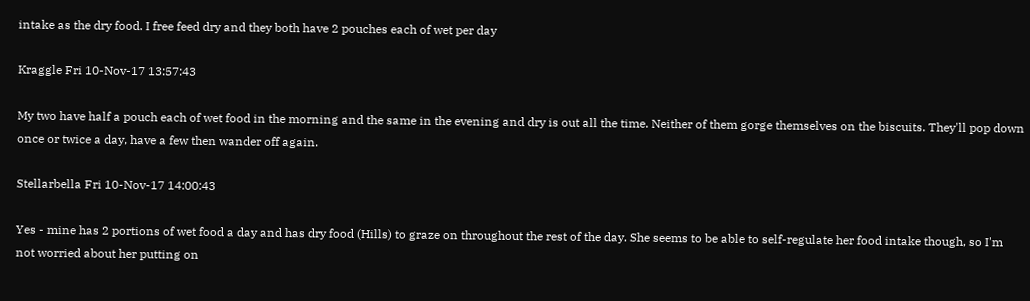intake as the dry food. I free feed dry and they both have 2 pouches each of wet per day

Kraggle Fri 10-Nov-17 13:57:43

My two have half a pouch each of wet food in the morning and the same in the evening and dry is out all the time. Neither of them gorge themselves on the biscuits. They'll pop down once or twice a day, have a few then wander off again.

Stellarbella Fri 10-Nov-17 14:00:43

Yes - mine has 2 portions of wet food a day and has dry food (Hills) to graze on throughout the rest of the day. She seems to be able to self-regulate her food intake though, so I'm not worried about her putting on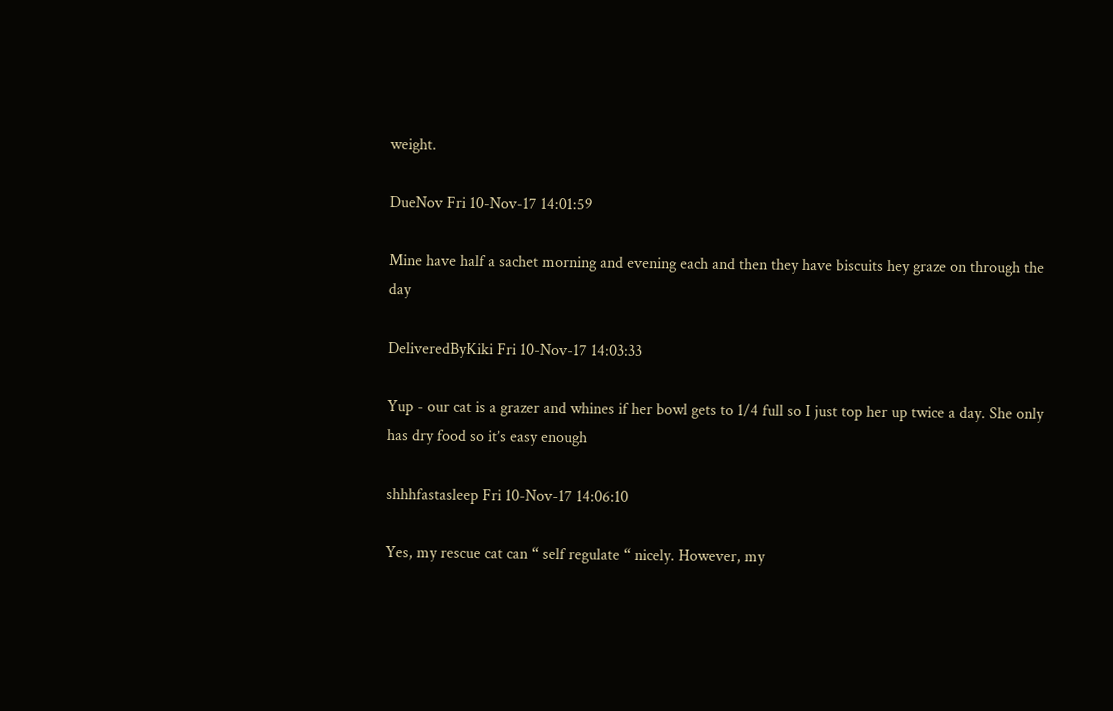weight.

DueNov Fri 10-Nov-17 14:01:59

Mine have half a sachet morning and evening each and then they have biscuits hey graze on through the day

DeliveredByKiki Fri 10-Nov-17 14:03:33

Yup - our cat is a grazer and whines if her bowl gets to 1/4 full so I just top her up twice a day. She only has dry food so it’s easy enough

shhhfastasleep Fri 10-Nov-17 14:06:10

Yes, my rescue cat can “ self regulate “ nicely. However, my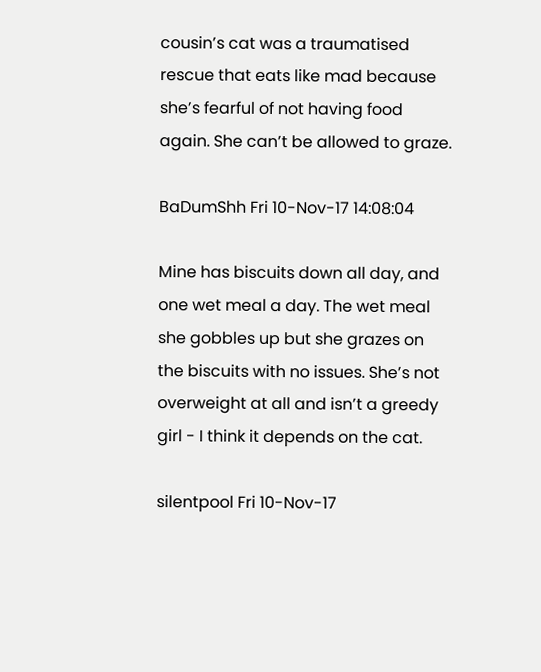cousin’s cat was a traumatised rescue that eats like mad because she’s fearful of not having food again. She can’t be allowed to graze.

BaDumShh Fri 10-Nov-17 14:08:04

Mine has biscuits down all day, and one wet meal a day. The wet meal she gobbles up but she grazes on the biscuits with no issues. She’s not overweight at all and isn’t a greedy girl - I think it depends on the cat.

silentpool Fri 10-Nov-17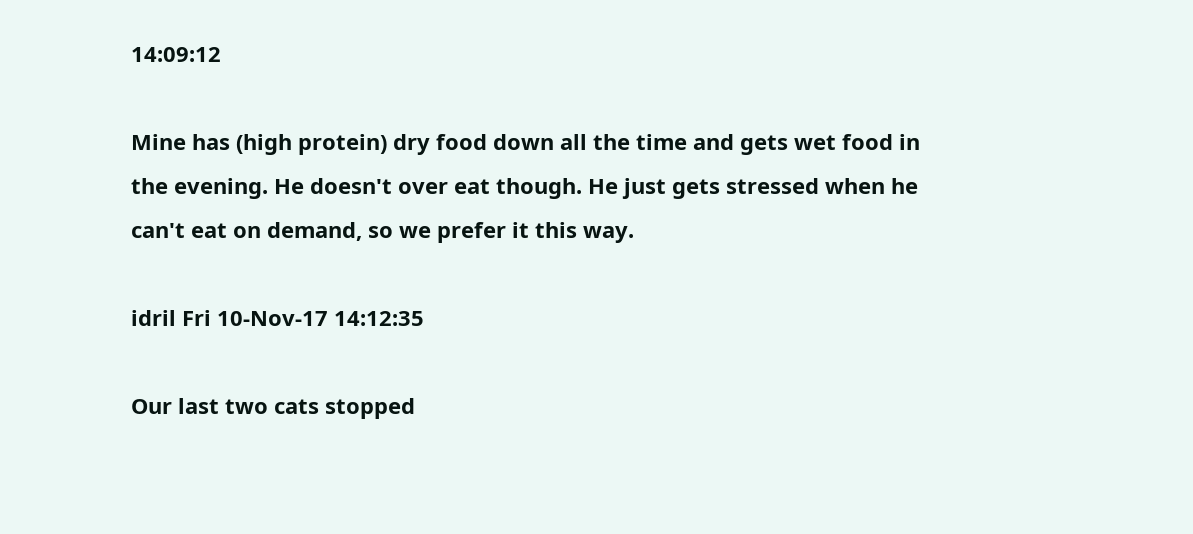14:09:12

Mine has (high protein) dry food down all the time and gets wet food in the evening. He doesn't over eat though. He just gets stressed when he can't eat on demand, so we prefer it this way.

idril Fri 10-Nov-17 14:12:35

Our last two cats stopped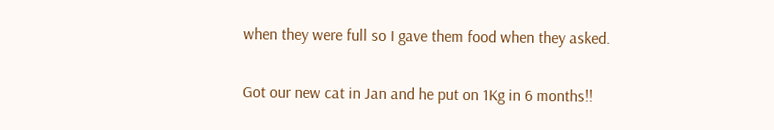when they were full so I gave them food when they asked.

Got our new cat in Jan and he put on 1Kg in 6 months!!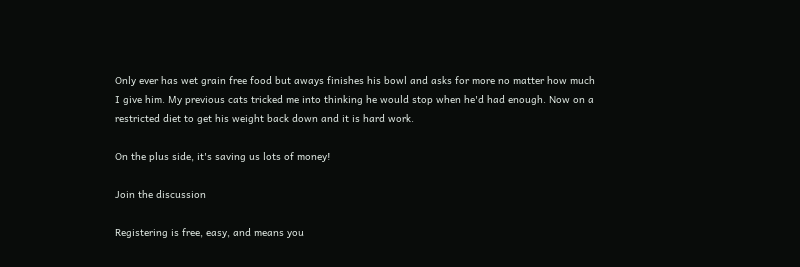Only ever has wet grain free food but aways finishes his bowl and asks for more no matter how much I give him. My previous cats tricked me into thinking he would stop when he'd had enough. Now on a restricted diet to get his weight back down and it is hard work.

On the plus side, it's saving us lots of money!

Join the discussion

Registering is free, easy, and means you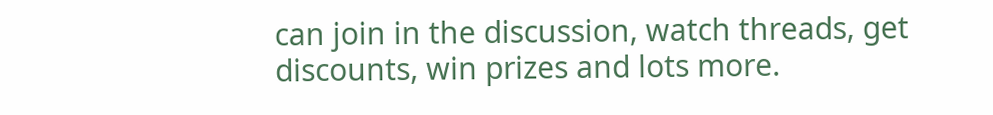can join in the discussion, watch threads, get discounts, win prizes and lots more.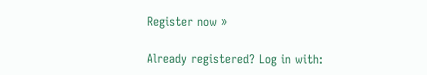Register now »

Already registered? Log in with: